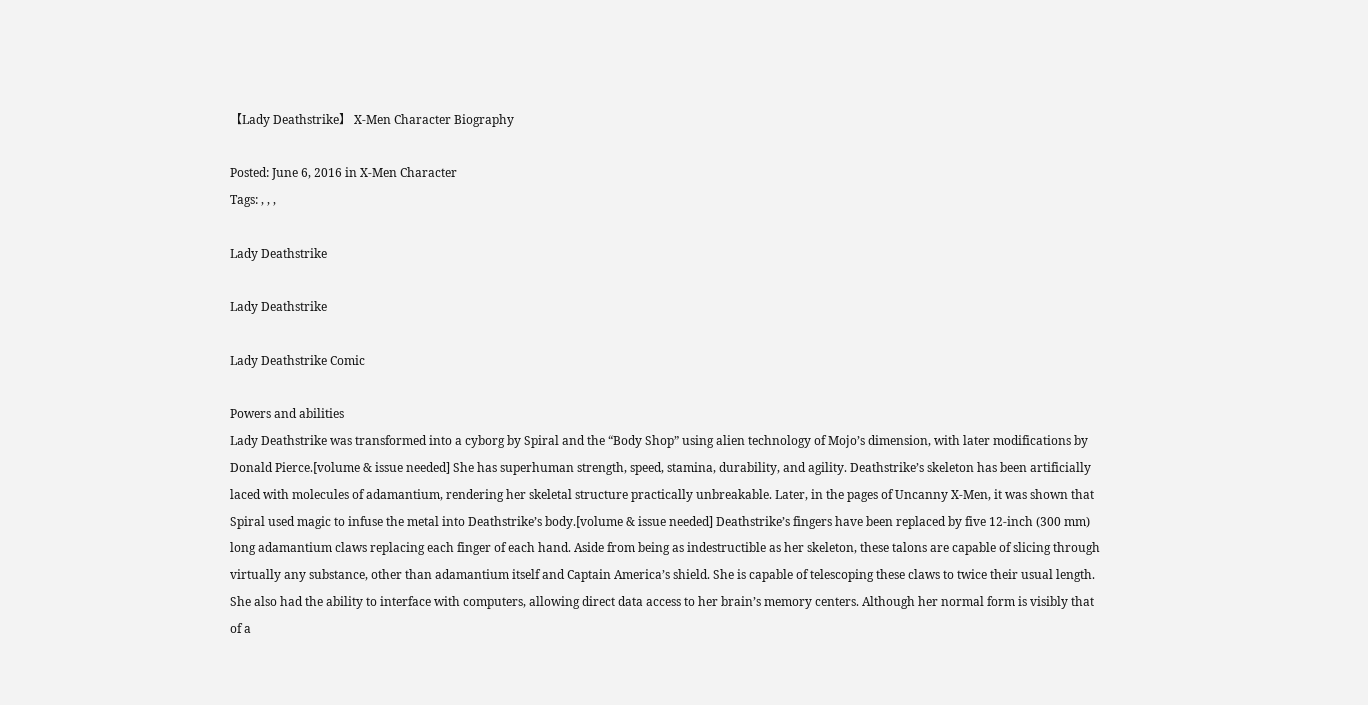【Lady Deathstrike】 X-Men Character Biography

Posted: June 6, 2016 in X-Men Character
Tags: , , ,

Lady Deathstrike

Lady Deathstrike

Lady Deathstrike Comic

Powers and abilities
Lady Deathstrike was transformed into a cyborg by Spiral and the “Body Shop” using alien technology of Mojo’s dimension, with later modifications by Donald Pierce.[volume & issue needed] She has superhuman strength, speed, stamina, durability, and agility. Deathstrike’s skeleton has been artificially laced with molecules of adamantium, rendering her skeletal structure practically unbreakable. Later, in the pages of Uncanny X-Men, it was shown that Spiral used magic to infuse the metal into Deathstrike’s body.[volume & issue needed] Deathstrike’s fingers have been replaced by five 12-inch (300 mm) long adamantium claws replacing each finger of each hand. Aside from being as indestructible as her skeleton, these talons are capable of slicing through virtually any substance, other than adamantium itself and Captain America’s shield. She is capable of telescoping these claws to twice their usual length. She also had the ability to interface with computers, allowing direct data access to her brain’s memory centers. Although her normal form is visibly that of a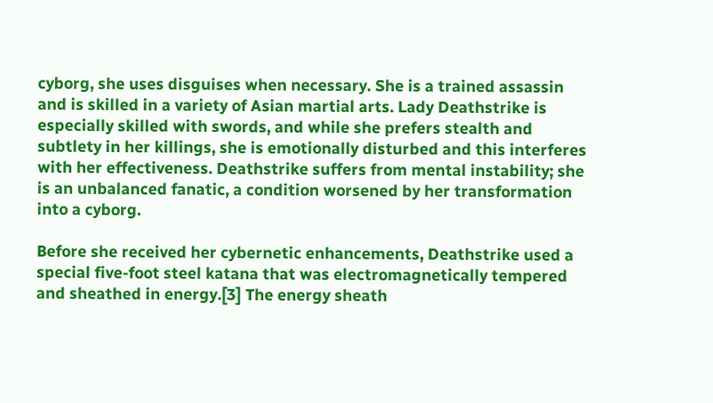cyborg, she uses disguises when necessary. She is a trained assassin and is skilled in a variety of Asian martial arts. Lady Deathstrike is especially skilled with swords, and while she prefers stealth and subtlety in her killings, she is emotionally disturbed and this interferes with her effectiveness. Deathstrike suffers from mental instability; she is an unbalanced fanatic, a condition worsened by her transformation into a cyborg.

Before she received her cybernetic enhancements, Deathstrike used a special five-foot steel katana that was electromagnetically tempered and sheathed in energy.[3] The energy sheath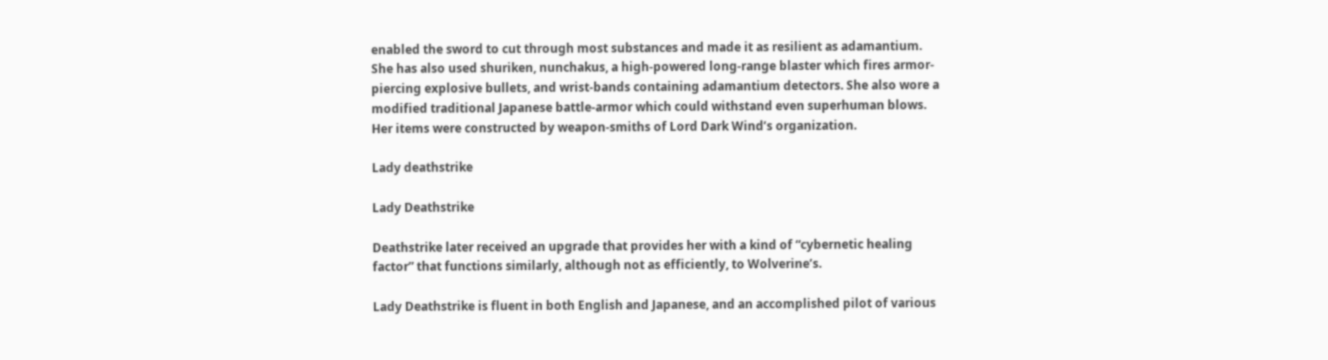enabled the sword to cut through most substances and made it as resilient as adamantium. She has also used shuriken, nunchakus, a high-powered long-range blaster which fires armor-piercing explosive bullets, and wrist-bands containing adamantium detectors. She also wore a modified traditional Japanese battle-armor which could withstand even superhuman blows. Her items were constructed by weapon-smiths of Lord Dark Wind’s organization.

Lady deathstrike

Lady Deathstrike

Deathstrike later received an upgrade that provides her with a kind of “cybernetic healing factor” that functions similarly, although not as efficiently, to Wolverine’s.

Lady Deathstrike is fluent in both English and Japanese, and an accomplished pilot of various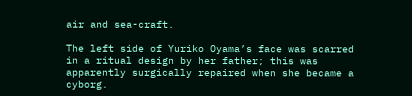air and sea-craft.

The left side of Yuriko Oyama’s face was scarred in a ritual design by her father; this was apparently surgically repaired when she became a cyborg.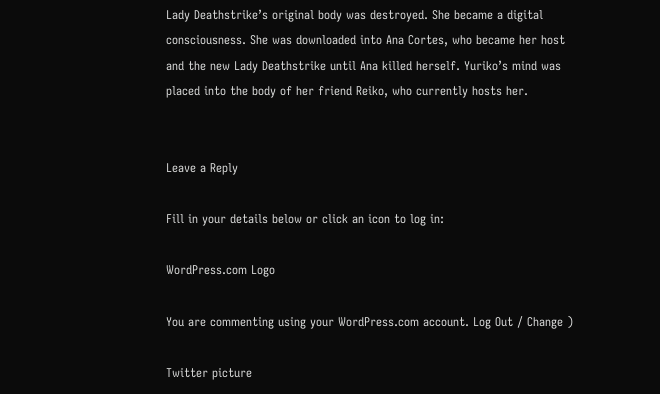Lady Deathstrike’s original body was destroyed. She became a digital consciousness. She was downloaded into Ana Cortes, who became her host and the new Lady Deathstrike until Ana killed herself. Yuriko’s mind was placed into the body of her friend Reiko, who currently hosts her.


Leave a Reply

Fill in your details below or click an icon to log in:

WordPress.com Logo

You are commenting using your WordPress.com account. Log Out / Change )

Twitter picture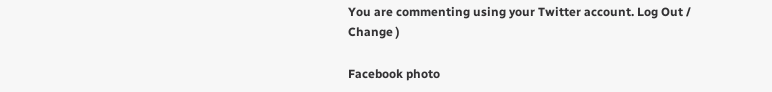You are commenting using your Twitter account. Log Out / Change )

Facebook photo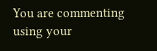You are commenting using your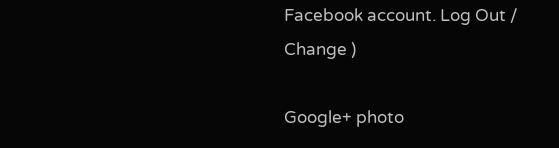Facebook account. Log Out / Change )

Google+ photo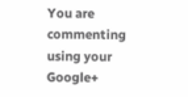You are commenting using your Google+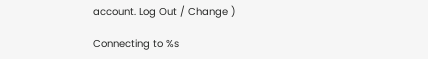account. Log Out / Change )

Connecting to %s